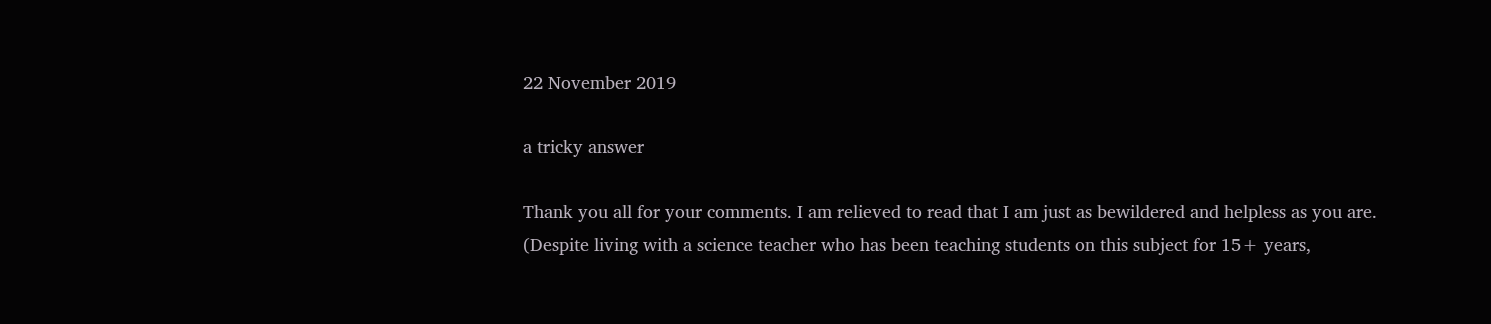22 November 2019

a tricky answer

Thank you all for your comments. I am relieved to read that I am just as bewildered and helpless as you are.
(Despite living with a science teacher who has been teaching students on this subject for 15+ years,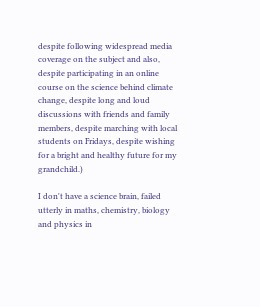despite following widespread media coverage on the subject and also, despite participating in an online course on the science behind climate change, despite long and loud discussions with friends and family members, despite marching with local students on Fridays, despite wishing for a bright and healthy future for my grandchild.)

I don't have a science brain, failed utterly in maths, chemistry, biology and physics in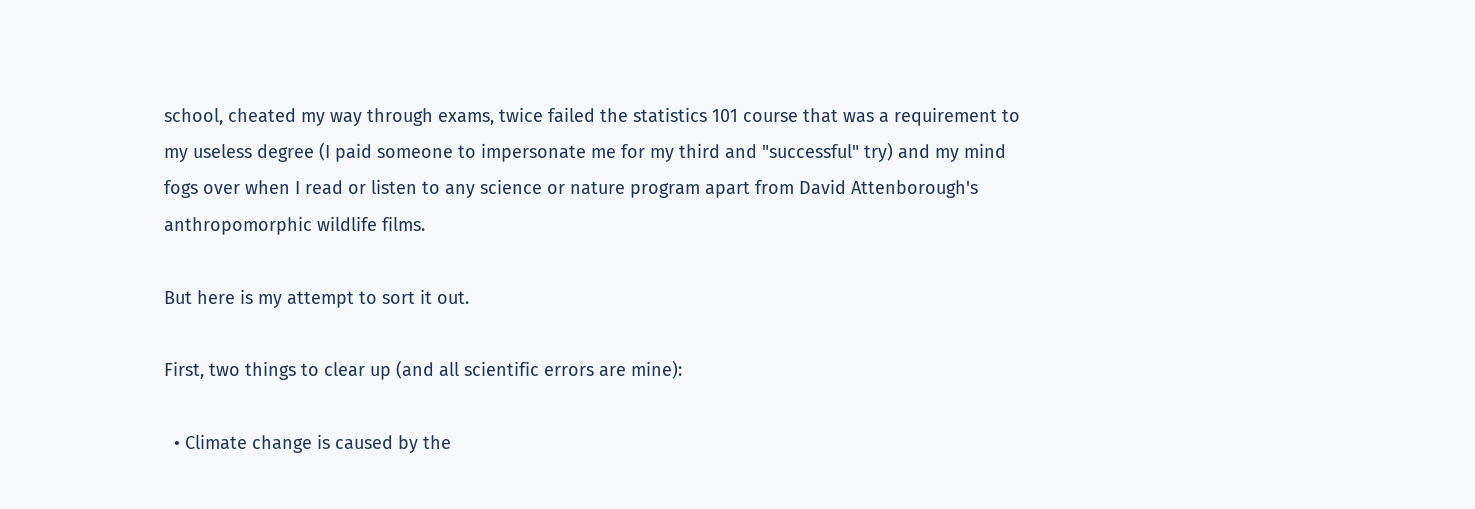school, cheated my way through exams, twice failed the statistics 101 course that was a requirement to my useless degree (I paid someone to impersonate me for my third and "successful" try) and my mind fogs over when I read or listen to any science or nature program apart from David Attenborough's anthropomorphic wildlife films.

But here is my attempt to sort it out.

First, two things to clear up (and all scientific errors are mine):

  • Climate change is caused by the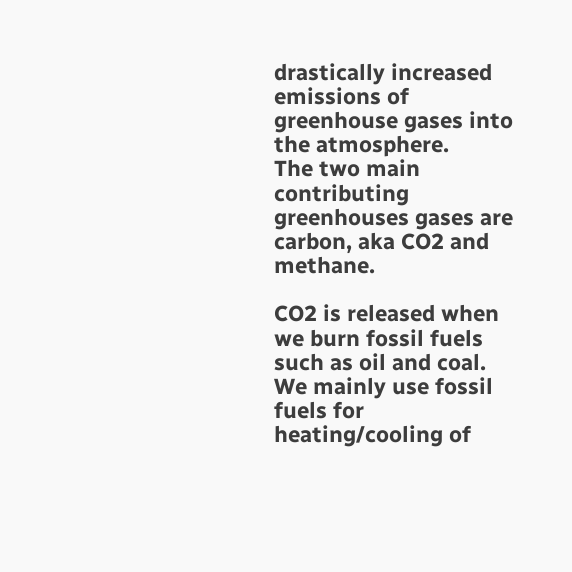drastically increased emissions of greenhouse gases into the atmosphere.
The two main contributing greenhouses gases are carbon, aka CO2 and methane.

CO2 is released when we burn fossil fuels such as oil and coal. We mainly use fossil fuels for heating/cooling of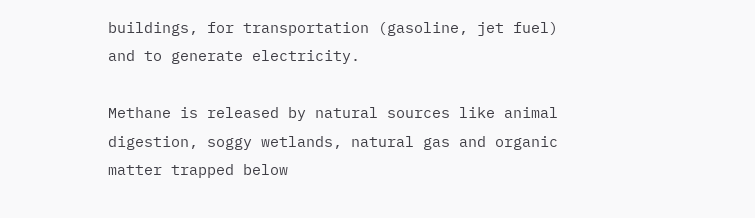buildings, for transportation (gasoline, jet fuel) and to generate electricity.

Methane is released by natural sources like animal digestion, soggy wetlands, natural gas and organic matter trapped below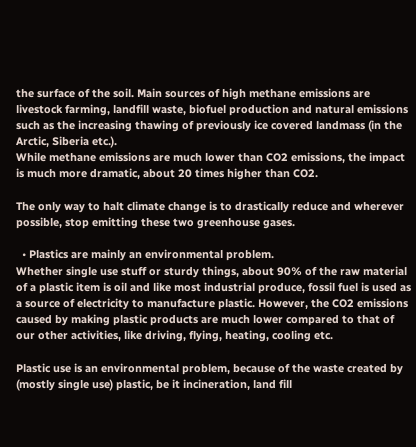the surface of the soil. Main sources of high methane emissions are livestock farming, landfill waste, biofuel production and natural emissions such as the increasing thawing of previously ice covered landmass (in the Arctic, Siberia etc.).
While methane emissions are much lower than CO2 emissions, the impact is much more dramatic, about 20 times higher than CO2.

The only way to halt climate change is to drastically reduce and wherever possible, stop emitting these two greenhouse gases.

  • Plastics are mainly an environmental problem.
Whether single use stuff or sturdy things, about 90% of the raw material of a plastic item is oil and like most industrial produce, fossil fuel is used as a source of electricity to manufacture plastic. However, the CO2 emissions caused by making plastic products are much lower compared to that of our other activities, like driving, flying, heating, cooling etc.

Plastic use is an environmental problem, because of the waste created by (mostly single use) plastic, be it incineration, land fill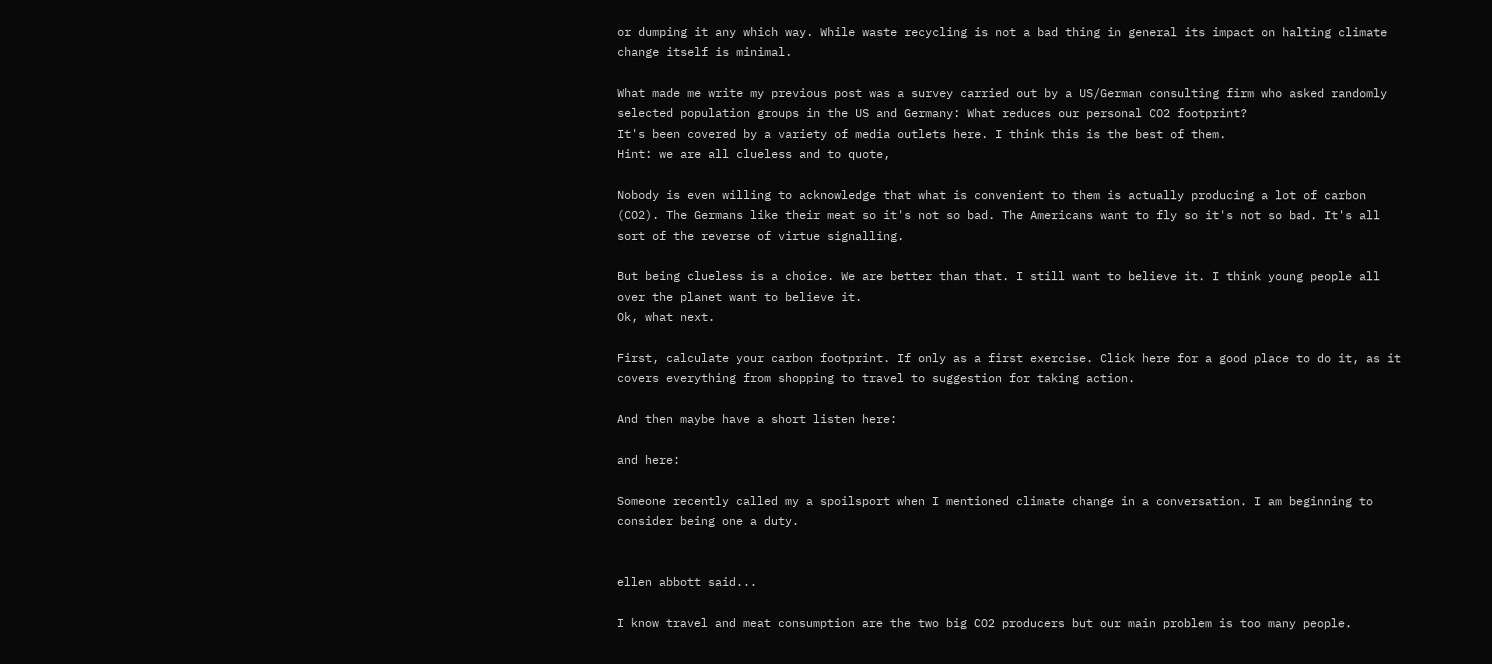or dumping it any which way. While waste recycling is not a bad thing in general its impact on halting climate change itself is minimal.

What made me write my previous post was a survey carried out by a US/German consulting firm who asked randomly selected population groups in the US and Germany: What reduces our personal CO2 footprint?
It's been covered by a variety of media outlets here. I think this is the best of them.
Hint: we are all clueless and to quote,

Nobody is even willing to acknowledge that what is convenient to them is actually producing a lot of carbon (CO2). The Germans like their meat so it's not so bad. The Americans want to fly so it's not so bad. It's all sort of the reverse of virtue signalling.

But being clueless is a choice. We are better than that. I still want to believe it. I think young people all over the planet want to believe it.
Ok, what next.

First, calculate your carbon footprint. If only as a first exercise. Click here for a good place to do it, as it covers everything from shopping to travel to suggestion for taking action.

And then maybe have a short listen here:

and here:

Someone recently called my a spoilsport when I mentioned climate change in a conversation. I am beginning to consider being one a duty.


ellen abbott said...

I know travel and meat consumption are the two big CO2 producers but our main problem is too many people.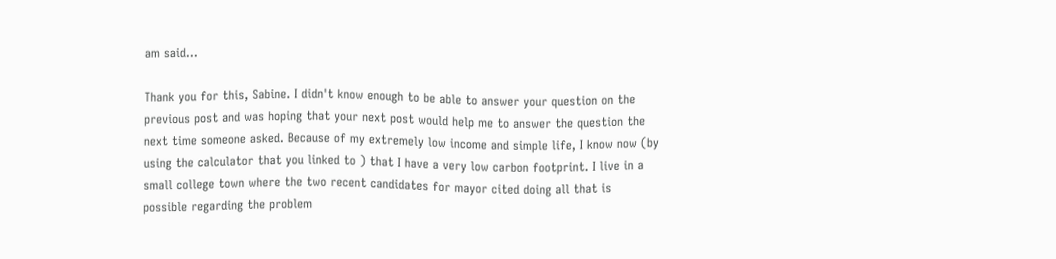am said...

Thank you for this, Sabine. I didn't know enough to be able to answer your question on the previous post and was hoping that your next post would help me to answer the question the next time someone asked. Because of my extremely low income and simple life, I know now (by using the calculator that you linked to ) that I have a very low carbon footprint. I live in a small college town where the two recent candidates for mayor cited doing all that is possible regarding the problem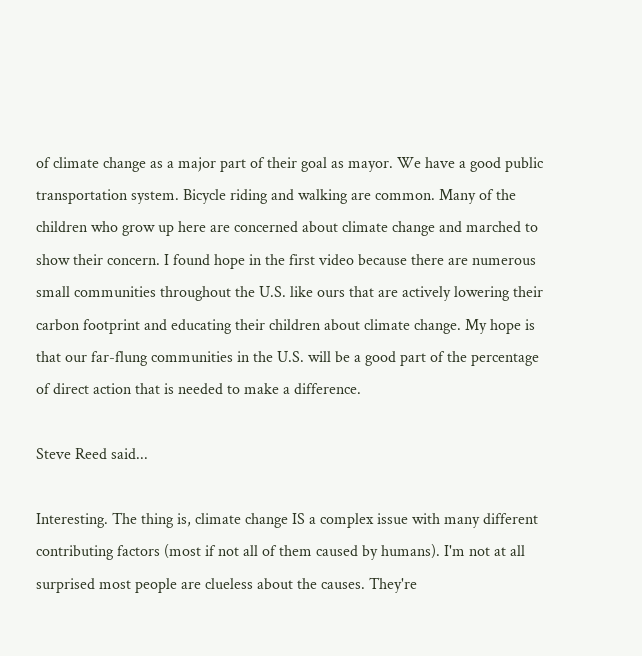of climate change as a major part of their goal as mayor. We have a good public transportation system. Bicycle riding and walking are common. Many of the children who grow up here are concerned about climate change and marched to show their concern. I found hope in the first video because there are numerous small communities throughout the U.S. like ours that are actively lowering their carbon footprint and educating their children about climate change. My hope is that our far-flung communities in the U.S. will be a good part of the percentage of direct action that is needed to make a difference.

Steve Reed said...

Interesting. The thing is, climate change IS a complex issue with many different contributing factors (most if not all of them caused by humans). I'm not at all surprised most people are clueless about the causes. They're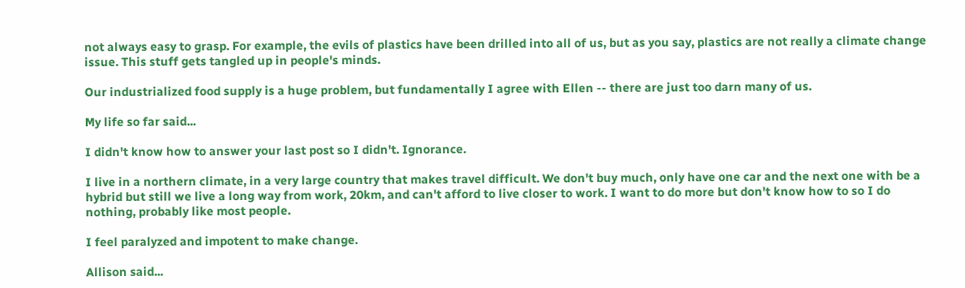not always easy to grasp. For example, the evils of plastics have been drilled into all of us, but as you say, plastics are not really a climate change issue. This stuff gets tangled up in people's minds.

Our industrialized food supply is a huge problem, but fundamentally I agree with Ellen -- there are just too darn many of us.

My life so far said...

I didn't know how to answer your last post so I didn't. Ignorance.

I live in a northern climate, in a very large country that makes travel difficult. We don't buy much, only have one car and the next one with be a hybrid but still we live a long way from work, 20km, and can't afford to live closer to work. I want to do more but don't know how to so I do nothing, probably like most people.

I feel paralyzed and impotent to make change.

Allison said...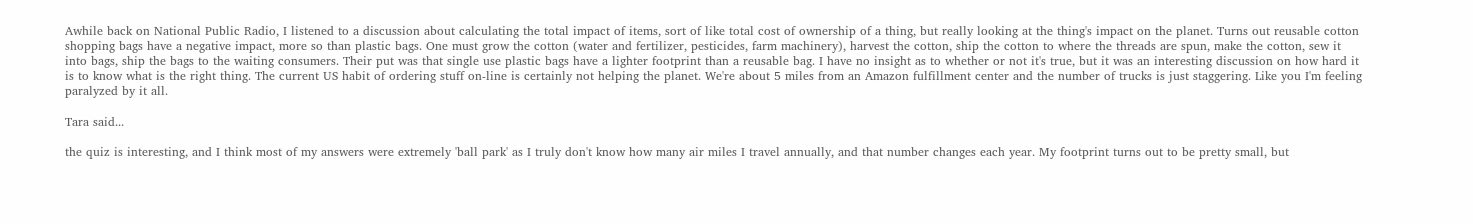Awhile back on National Public Radio, I listened to a discussion about calculating the total impact of items, sort of like total cost of ownership of a thing, but really looking at the thing's impact on the planet. Turns out reusable cotton shopping bags have a negative impact, more so than plastic bags. One must grow the cotton (water and fertilizer, pesticides, farm machinery), harvest the cotton, ship the cotton to where the threads are spun, make the cotton, sew it into bags, ship the bags to the waiting consumers. Their put was that single use plastic bags have a lighter footprint than a reusable bag. I have no insight as to whether or not it's true, but it was an interesting discussion on how hard it is to know what is the right thing. The current US habit of ordering stuff on-line is certainly not helping the planet. We're about 5 miles from an Amazon fulfillment center and the number of trucks is just staggering. Like you I'm feeling paralyzed by it all.

Tara said...

the quiz is interesting, and I think most of my answers were extremely 'ball park' as I truly don't know how many air miles I travel annually, and that number changes each year. My footprint turns out to be pretty small, but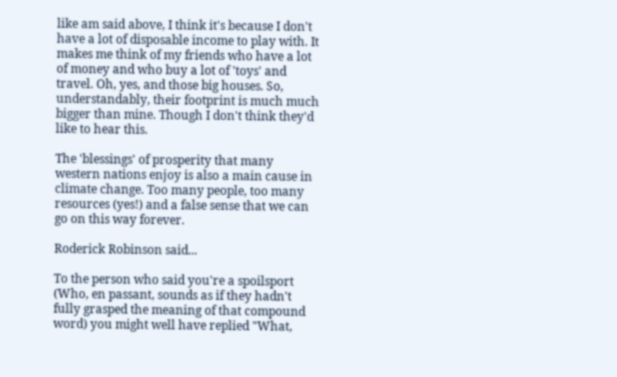like am said above, I think it's because I don't have a lot of disposable income to play with. It makes me think of my friends who have a lot of money and who buy a lot of 'toys' and travel. Oh, yes, and those big houses. So, understandably, their footprint is much much bigger than mine. Though I don't think they'd like to hear this.

The 'blessings' of prosperity that many western nations enjoy is also a main cause in climate change. Too many people, too many resources (yes!) and a false sense that we can go on this way forever.

Roderick Robinson said...

To the person who said you're a spoilsport (Who, en passant, sounds as if they hadn't fully grasped the meaning of that compound word) you might well have replied "What,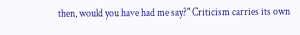then, would you have had me say?" Criticism carries its own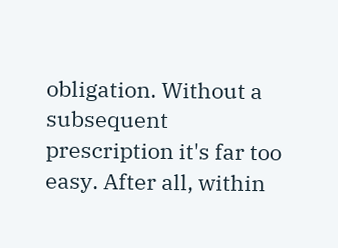obligation. Without a subsequent prescription it's far too easy. After all, within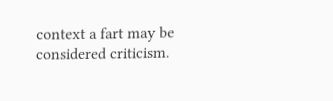context a fart may be considered criticism.